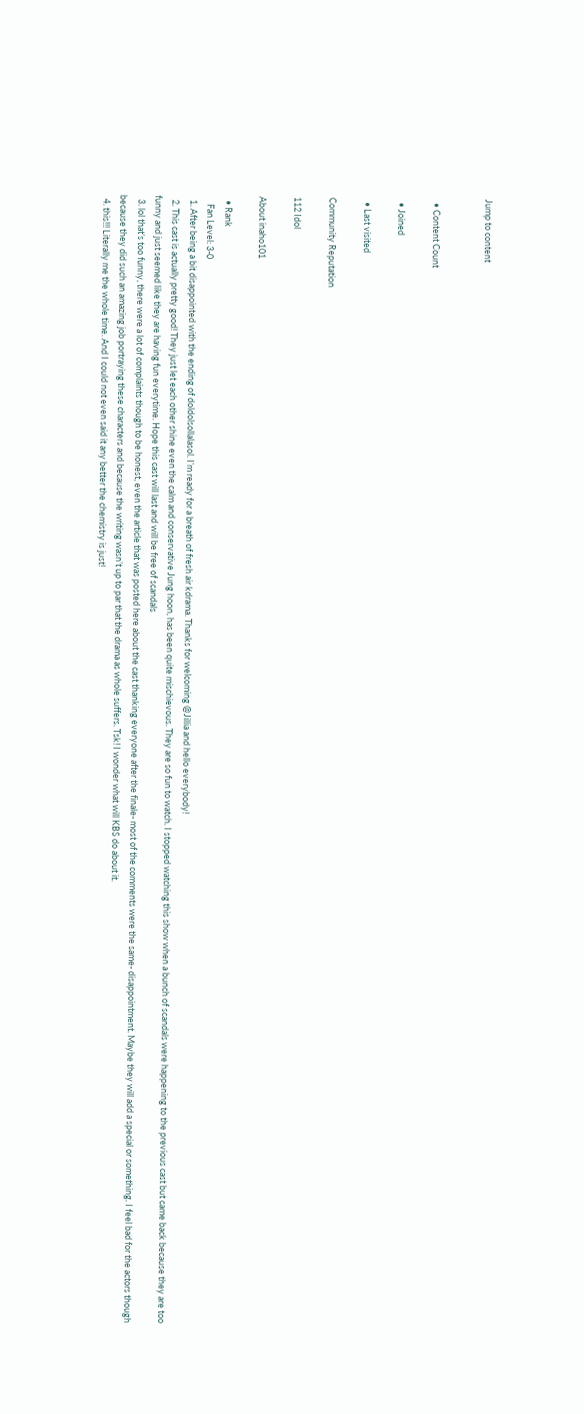Jump to content


  • Content Count

  • Joined

  • Last visited

Community Reputation

112 Idol

About inaho101

  • Rank
    Fan Level: 3-0
  1. After being a bit disappointed with the ending of doldolsollalasol. I’m ready for a breath of fresh air kdrama. Thanks for welcoming @Jillia and hello everybody!
  2. This cast is actually pretty good! They just let each other shine even the calm and conservative Jung hoon, has been quite mischievous. They are so fun to watch. I stopped watching this show when a bunch of scandals were happening to the previous cast but came back because they are too funny and just seemed like they are having fun everytime. Hope this cast will last and will be free of scandals
  3. lol that’s too funny, there were a lot of complaints though to be honest, even the article that was posted here about the cast thanking everyone after the finale- most of the comments were the same- disappointment. Maybe they will add a special or something. I feel bad for the actors though because they did such an amazing job portraying these characters and because the writing wasn’t up to par that the drama as whole suffers. Tsk! I wonder what will KBS do about it.
  4. this!!! Literally me the whole time. And I could not even said it any better the chemistry is just!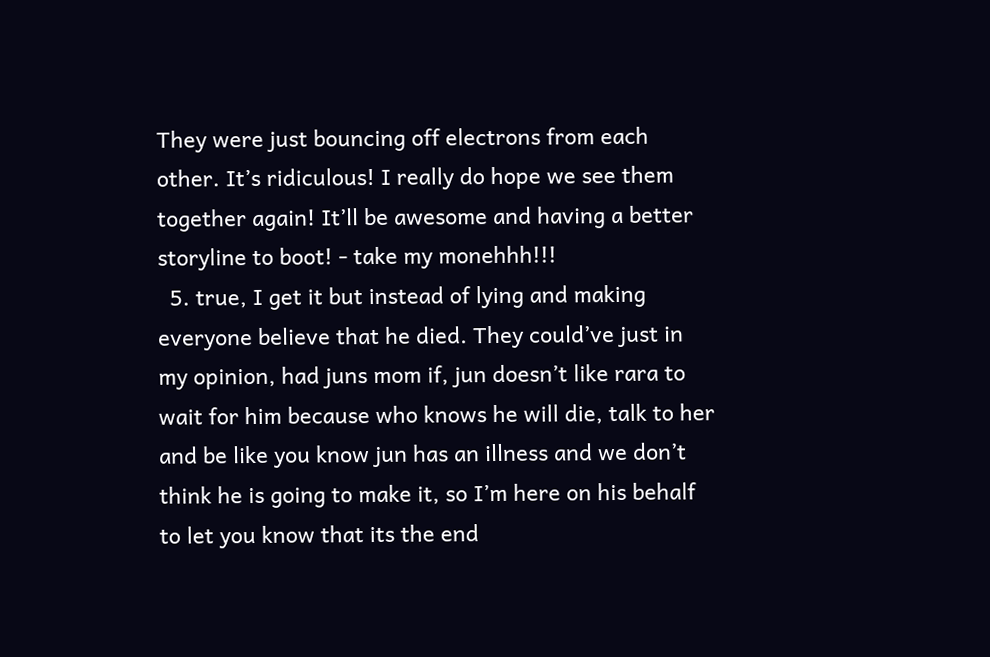They were just bouncing off electrons from each other. It’s ridiculous! I really do hope we see them together again! It’ll be awesome and having a better storyline to boot! - take my monehhh!!!
  5. true, I get it but instead of lying and making everyone believe that he died. They could’ve just in my opinion, had juns mom if, jun doesn’t like rara to wait for him because who knows he will die, talk to her and be like you know jun has an illness and we don’t think he is going to make it, so I’m here on his behalf to let you know that its the end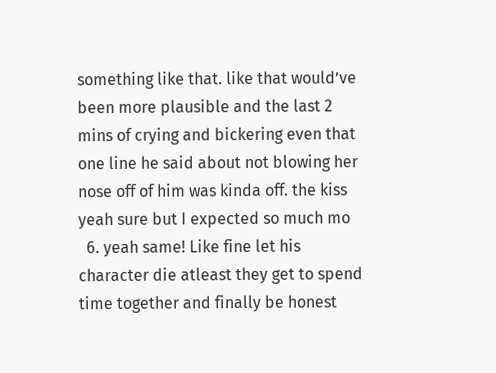something like that. like that would’ve been more plausible and the last 2 mins of crying and bickering even that one line he said about not blowing her nose off of him was kinda off. the kiss yeah sure but I expected so much mo
  6. yeah same! Like fine let his character die atleast they get to spend time together and finally be honest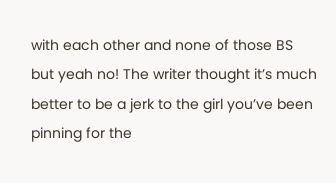with each other and none of those BS but yeah no! The writer thought it’s much better to be a jerk to the girl you’ve been pinning for the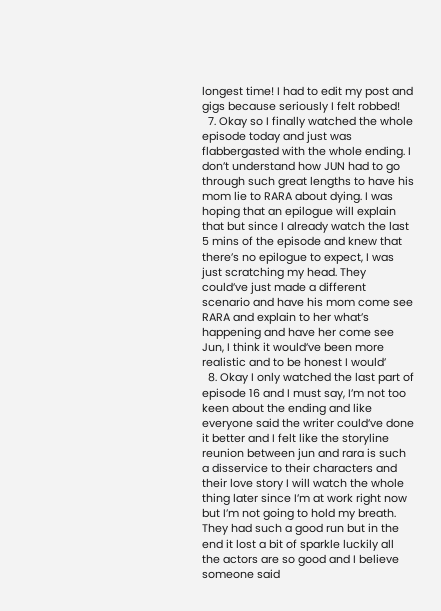longest time! I had to edit my post and gigs because seriously I felt robbed!
  7. Okay so I finally watched the whole episode today and just was flabbergasted with the whole ending. I don’t understand how JUN had to go through such great lengths to have his mom lie to RARA about dying. I was hoping that an epilogue will explain that but since I already watch the last 5 mins of the episode and knew that there’s no epilogue to expect, I was just scratching my head. They could’ve just made a different scenario and have his mom come see RARA and explain to her what’s happening and have her come see Jun, I think it would’ve been more realistic and to be honest I would’
  8. Okay I only watched the last part of episode 16 and I must say, I’m not too keen about the ending and like everyone said the writer could’ve done it better and I felt like the storyline reunion between jun and rara is such a disservice to their characters and their love story I will watch the whole thing later since I’m at work right now but I’m not going to hold my breath. They had such a good run but in the end it lost a bit of sparkle luckily all the actors are so good and I believe someone said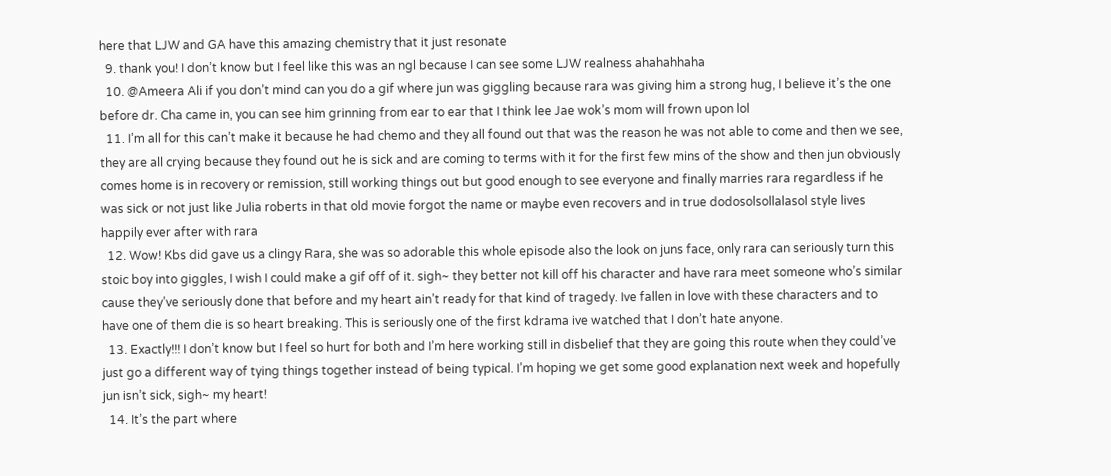here that LJW and GA have this amazing chemistry that it just resonate
  9. thank you! I don’t know but I feel like this was an ngl because I can see some LJW realness ahahahhaha
  10. @Ameera Ali if you don’t mind can you do a gif where jun was giggling because rara was giving him a strong hug, I believe it’s the one before dr. Cha came in, you can see him grinning from ear to ear that I think lee Jae wok’s mom will frown upon lol
  11. I’m all for this can’t make it because he had chemo and they all found out that was the reason he was not able to come and then we see, they are all crying because they found out he is sick and are coming to terms with it for the first few mins of the show and then jun obviously comes home is in recovery or remission, still working things out but good enough to see everyone and finally marries rara regardless if he was sick or not just like Julia roberts in that old movie forgot the name or maybe even recovers and in true dodosolsollalasol style lives happily ever after with rara
  12. Wow! Kbs did gave us a clingy Rara, she was so adorable this whole episode also the look on juns face, only rara can seriously turn this stoic boy into giggles, I wish I could make a gif off of it. sigh~ they better not kill off his character and have rara meet someone who’s similar cause they’ve seriously done that before and my heart ain’t ready for that kind of tragedy. Ive fallen in love with these characters and to have one of them die is so heart breaking. This is seriously one of the first kdrama ive watched that I don’t hate anyone.
  13. Exactly!!! I don’t know but I feel so hurt for both and I’m here working still in disbelief that they are going this route when they could’ve just go a different way of tying things together instead of being typical. I’m hoping we get some good explanation next week and hopefully jun isn’t sick, sigh~ my heart!
  14. It’s the part where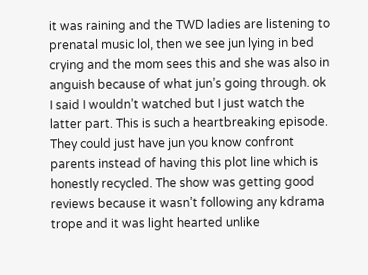it was raining and the TWD ladies are listening to prenatal music lol, then we see jun lying in bed crying and the mom sees this and she was also in anguish because of what jun’s going through. ok I said I wouldn’t watched but I just watch the latter part. This is such a heartbreaking episode. They could just have jun you know confront parents instead of having this plot line which is honestly recycled. The show was getting good reviews because it wasn’t following any kdrama trope and it was light hearted unlike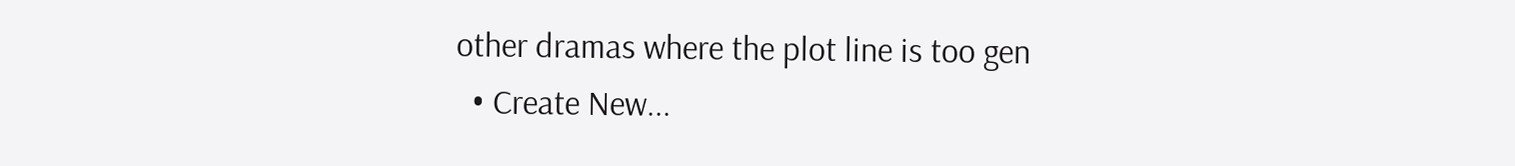other dramas where the plot line is too gen
  • Create New...